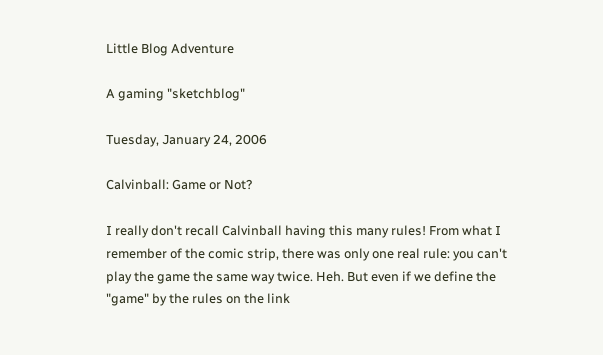Little Blog Adventure

A gaming "sketchblog"

Tuesday, January 24, 2006

Calvinball: Game or Not?

I really don't recall Calvinball having this many rules! From what I remember of the comic strip, there was only one real rule: you can't play the game the same way twice. Heh. But even if we define the "game" by the rules on the link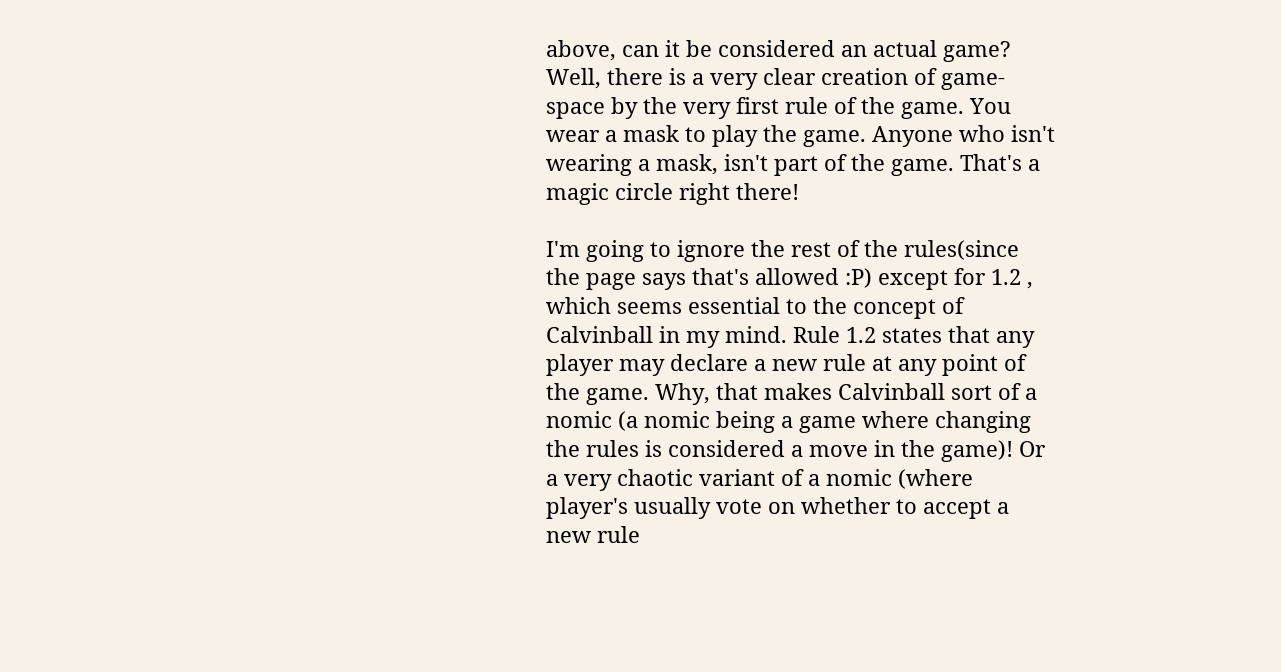above, can it be considered an actual game? Well, there is a very clear creation of game-space by the very first rule of the game. You wear a mask to play the game. Anyone who isn't wearing a mask, isn't part of the game. That's a magic circle right there!

I'm going to ignore the rest of the rules(since the page says that's allowed :P) except for 1.2 , which seems essential to the concept of Calvinball in my mind. Rule 1.2 states that any player may declare a new rule at any point of the game. Why, that makes Calvinball sort of a nomic (a nomic being a game where changing the rules is considered a move in the game)! Or a very chaotic variant of a nomic (where player's usually vote on whether to accept a new rule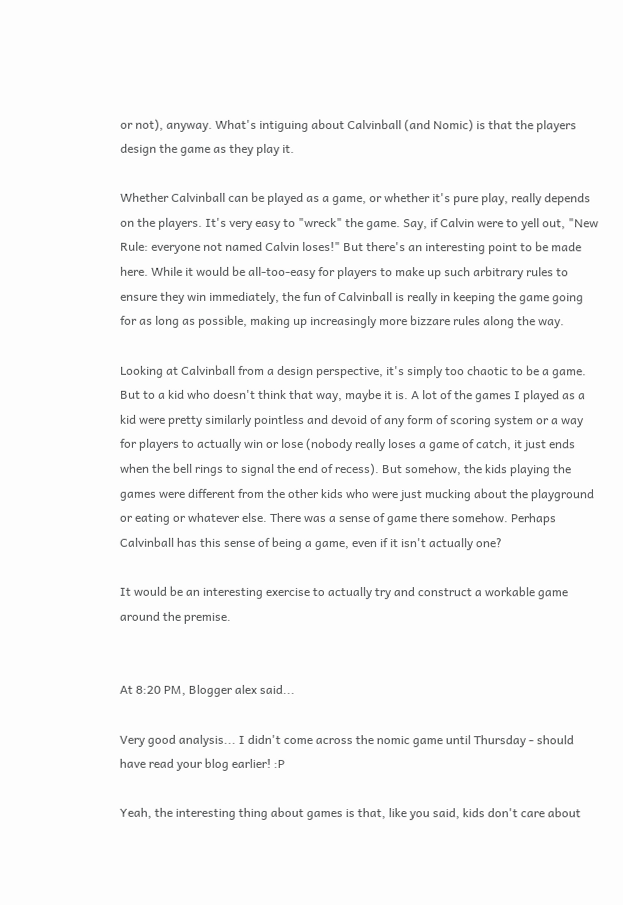or not), anyway. What's intiguing about Calvinball (and Nomic) is that the players design the game as they play it.

Whether Calvinball can be played as a game, or whether it's pure play, really depends on the players. It's very easy to "wreck" the game. Say, if Calvin were to yell out, "New Rule: everyone not named Calvin loses!" But there's an interesting point to be made here. While it would be all-too-easy for players to make up such arbitrary rules to ensure they win immediately, the fun of Calvinball is really in keeping the game going for as long as possible, making up increasingly more bizzare rules along the way.

Looking at Calvinball from a design perspective, it's simply too chaotic to be a game. But to a kid who doesn't think that way, maybe it is. A lot of the games I played as a kid were pretty similarly pointless and devoid of any form of scoring system or a way for players to actually win or lose (nobody really loses a game of catch, it just ends when the bell rings to signal the end of recess). But somehow, the kids playing the games were different from the other kids who were just mucking about the playground or eating or whatever else. There was a sense of game there somehow. Perhaps Calvinball has this sense of being a game, even if it isn't actually one?

It would be an interesting exercise to actually try and construct a workable game around the premise.


At 8:20 PM, Blogger alex said...

Very good analysis... I didn't come across the nomic game until Thursday - should have read your blog earlier! :P

Yeah, the interesting thing about games is that, like you said, kids don't care about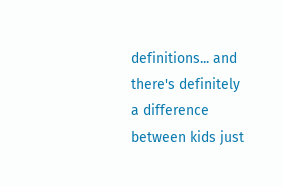definitions... and there's definitely a difference between kids just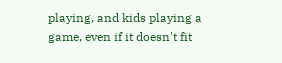playing, and kids playing a game, even if it doesn't fit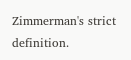Zimmerman's strict definition.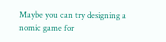Maybe you can try designing a nomic game for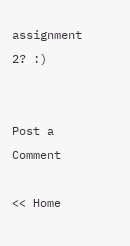assignment 2? :)


Post a Comment

<< Home